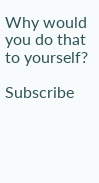Why would you do that to yourself?

Subscribe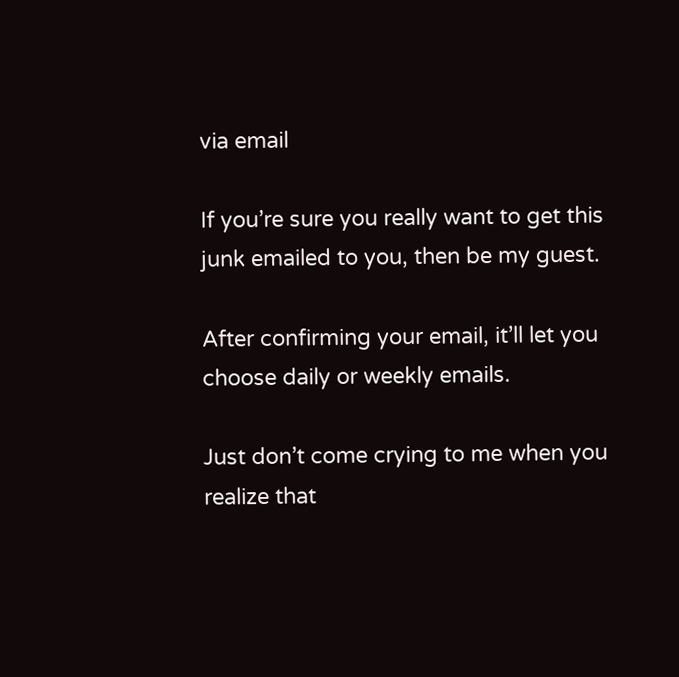via email

If you’re sure you really want to get this junk emailed to you, then be my guest.

After confirming your email, it’ll let you choose daily or weekly emails.

Just don’t come crying to me when you realize that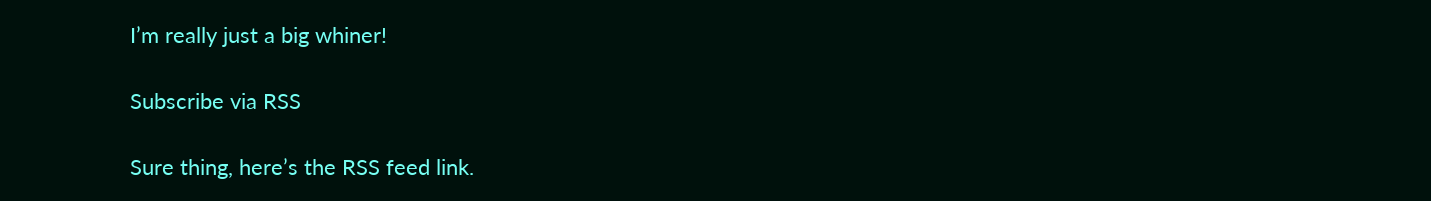I’m really just a big whiner!

Subscribe via RSS

Sure thing, here’s the RSS feed link.